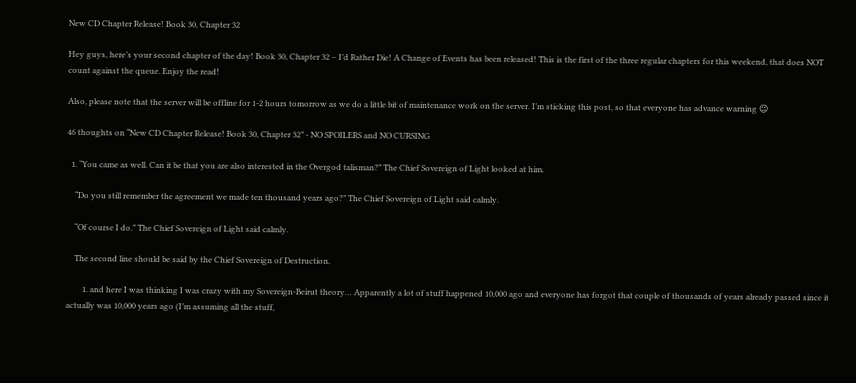New CD Chapter Release! Book 30, Chapter 32

Hey guys, here’s your second chapter of the day! Book 30, Chapter 32 – I’d Rather Die! A Change of Events has been released! This is the first of the three regular chapters for this weekend, that does NOT count against the queue. Enjoy the read!

Also, please note that the server will be offline for 1-2 hours tomorrow as we do a little bit of maintenance work on the server. I’m sticking this post, so that everyone has advance warning 😉

46 thoughts on “New CD Chapter Release! Book 30, Chapter 32” - NO SPOILERS and NO CURSING

  1. “You came as well. Can it be that you are also interested in the Overgod talisman?” The Chief Sovereign of Light looked at him.

    “Do you still remember the agreement we made ten thousand years ago?” The Chief Sovereign of Light said calmly.

    “Of course I do.” The Chief Sovereign of Light said calmly.

    The second line should be said by the Chief Sovereign of Destruction.

        1. and here I was thinking I was crazy with my Sovereign-Beirut theory… Apparently a lot of stuff happened 10,000 ago and everyone has forgot that couple of thousands of years already passed since it actually was 10,000 years ago (I’m assuming all the stuff,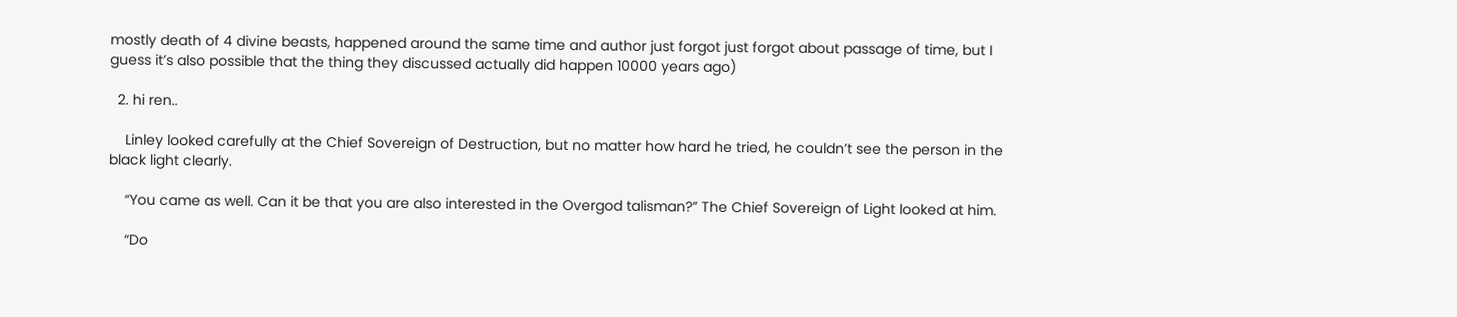mostly death of 4 divine beasts, happened around the same time and author just forgot just forgot about passage of time, but I guess it’s also possible that the thing they discussed actually did happen 10000 years ago)

  2. hi ren..

    Linley looked carefully at the Chief Sovereign of Destruction, but no matter how hard he tried, he couldn’t see the person in the black light clearly.

    “You came as well. Can it be that you are also interested in the Overgod talisman?” The Chief Sovereign of Light looked at him.

    “Do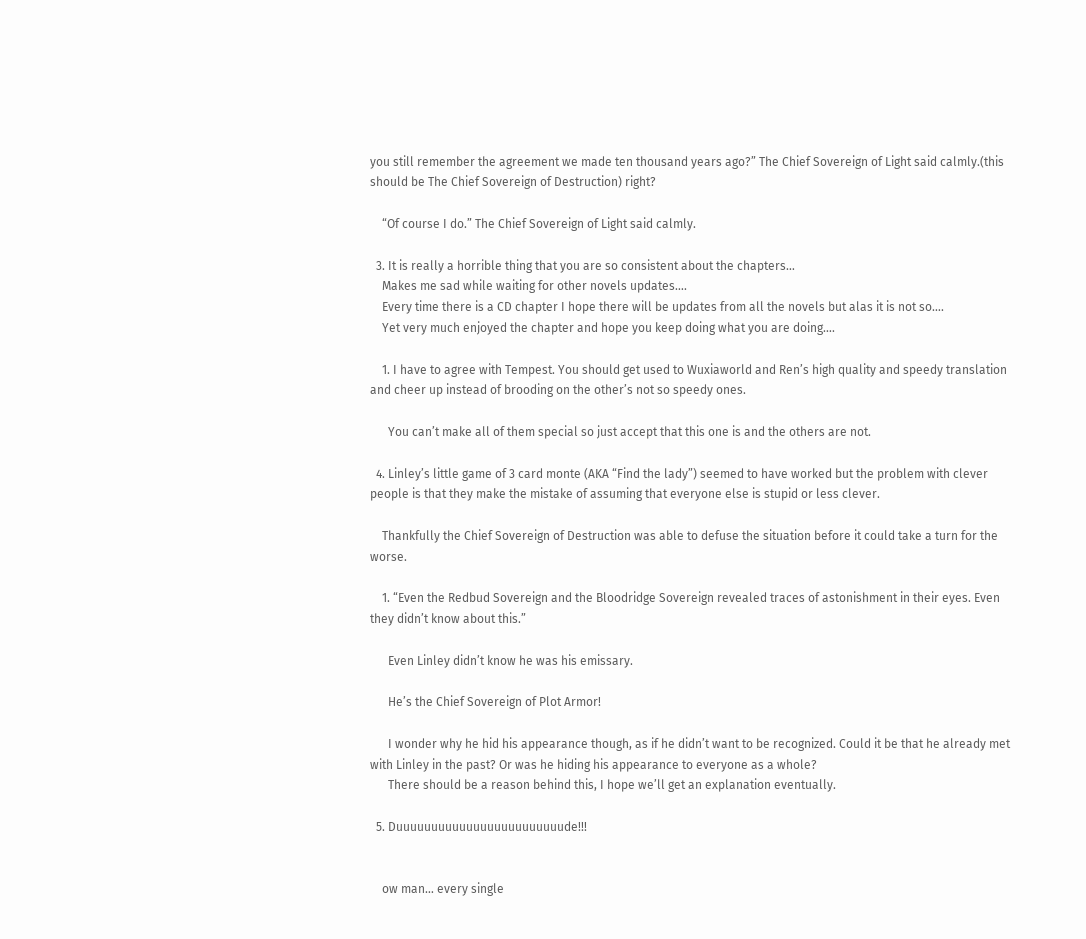you still remember the agreement we made ten thousand years ago?” The Chief Sovereign of Light said calmly.(this should be The Chief Sovereign of Destruction) right?

    “Of course I do.” The Chief Sovereign of Light said calmly.

  3. It is really a horrible thing that you are so consistent about the chapters…
    Makes me sad while waiting for other novels updates….
    Every time there is a CD chapter I hope there will be updates from all the novels but alas it is not so….
    Yet very much enjoyed the chapter and hope you keep doing what you are doing….

    1. I have to agree with Tempest. You should get used to Wuxiaworld and Ren’s high quality and speedy translation and cheer up instead of brooding on the other’s not so speedy ones.

      You can’t make all of them special so just accept that this one is and the others are not.

  4. Linley’s little game of 3 card monte (AKA “Find the lady”) seemed to have worked but the problem with clever people is that they make the mistake of assuming that everyone else is stupid or less clever.

    Thankfully the Chief Sovereign of Destruction was able to defuse the situation before it could take a turn for the worse.

    1. “Even the Redbud Sovereign and the Bloodridge Sovereign revealed traces of astonishment in their eyes. Even they didn’t know about this.”

      Even Linley didn’t know he was his emissary.

      He’s the Chief Sovereign of Plot Armor!

      I wonder why he hid his appearance though, as if he didn’t want to be recognized. Could it be that he already met with Linley in the past? Or was he hiding his appearance to everyone as a whole?
      There should be a reason behind this, I hope we’ll get an explanation eventually.

  5. Duuuuuuuuuuuuuuuuuuuuuuuude!!!


    ow man… every single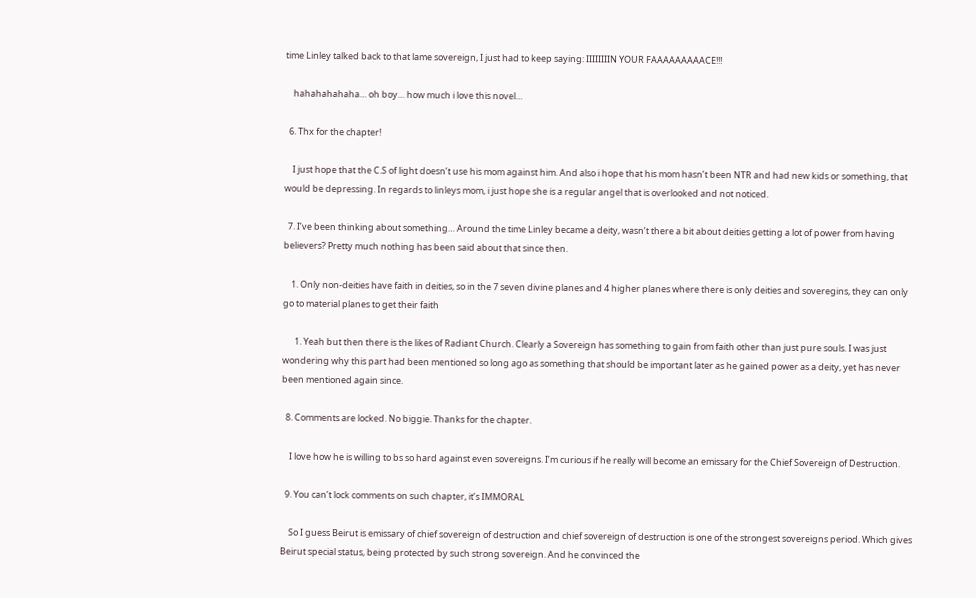time Linley talked back to that lame sovereign, I just had to keep saying: IIIIIIIIN YOUR FAAAAAAAAACE!!!

    hahahahahaha… oh boy… how much i love this novel…

  6. Thx for the chapter!

    I just hope that the C.S of light doesn’t use his mom against him. And also i hope that his mom hasn’t been NTR and had new kids or something, that would be depressing. In regards to linleys mom, i just hope she is a regular angel that is overlooked and not noticed.

  7. I’ve been thinking about something… Around the time Linley became a deity, wasn’t there a bit about deities getting a lot of power from having believers? Pretty much nothing has been said about that since then.

    1. Only non-deities have faith in deities, so in the 7 seven divine planes and 4 higher planes where there is only deities and soveregins, they can only go to material planes to get their faith

      1. Yeah but then there is the likes of Radiant Church. Clearly a Sovereign has something to gain from faith other than just pure souls. I was just wondering why this part had been mentioned so long ago as something that should be important later as he gained power as a deity, yet has never been mentioned again since.

  8. Comments are locked. No biggie. Thanks for the chapter.

    I love how he is willing to bs so hard against even sovereigns. I’m curious if he really will become an emissary for the Chief Sovereign of Destruction.

  9. You can’t lock comments on such chapter, it’s IMMORAL

    So I guess Beirut is emissary of chief sovereign of destruction and chief sovereign of destruction is one of the strongest sovereigns period. Which gives Beirut special status, being protected by such strong sovereign. And he convinced the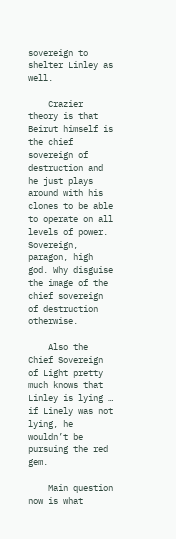sovereign to shelter Linley as well.

    Crazier theory is that Beirut himself is the chief sovereign of destruction and he just plays around with his clones to be able to operate on all levels of power. Sovereign, paragon, high god. Why disguise the image of the chief sovereign of destruction otherwise.

    Also the Chief Sovereign of Light pretty much knows that Linley is lying … if Linely was not lying, he wouldn’t be pursuing the red gem.

    Main question now is what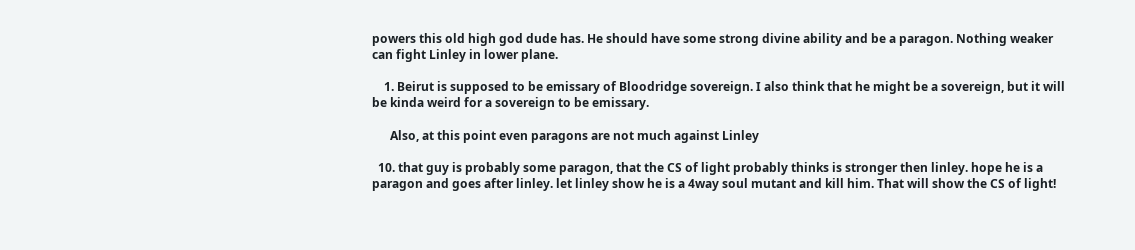powers this old high god dude has. He should have some strong divine ability and be a paragon. Nothing weaker can fight Linley in lower plane.

    1. Beirut is supposed to be emissary of Bloodridge sovereign. I also think that he might be a sovereign, but it will be kinda weird for a sovereign to be emissary.

      Also, at this point even paragons are not much against Linley

  10. that guy is probably some paragon, that the CS of light probably thinks is stronger then linley. hope he is a paragon and goes after linley. let linley show he is a 4way soul mutant and kill him. That will show the CS of light!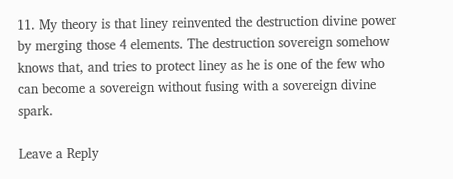11. My theory is that liney reinvented the destruction divine power by merging those 4 elements. The destruction sovereign somehow knows that, and tries to protect liney as he is one of the few who can become a sovereign without fusing with a sovereign divine spark.

Leave a Reply